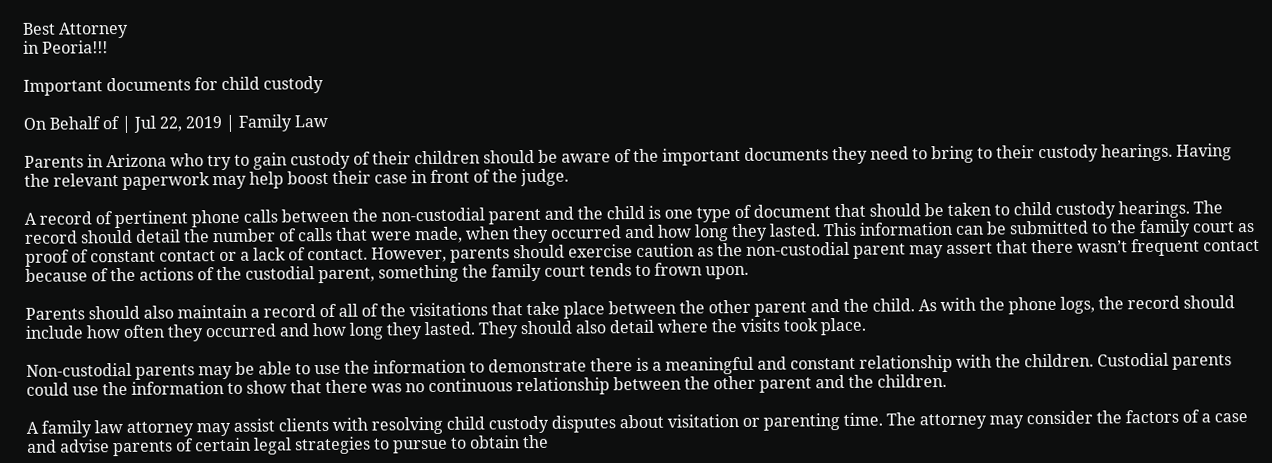Best Attorney
in Peoria!!!

Important documents for child custody

On Behalf of | Jul 22, 2019 | Family Law

Parents in Arizona who try to gain custody of their children should be aware of the important documents they need to bring to their custody hearings. Having the relevant paperwork may help boost their case in front of the judge.

A record of pertinent phone calls between the non-custodial parent and the child is one type of document that should be taken to child custody hearings. The record should detail the number of calls that were made, when they occurred and how long they lasted. This information can be submitted to the family court as proof of constant contact or a lack of contact. However, parents should exercise caution as the non-custodial parent may assert that there wasn’t frequent contact because of the actions of the custodial parent, something the family court tends to frown upon.

Parents should also maintain a record of all of the visitations that take place between the other parent and the child. As with the phone logs, the record should include how often they occurred and how long they lasted. They should also detail where the visits took place.

Non-custodial parents may be able to use the information to demonstrate there is a meaningful and constant relationship with the children. Custodial parents could use the information to show that there was no continuous relationship between the other parent and the children.

A family law attorney may assist clients with resolving child custody disputes about visitation or parenting time. The attorney may consider the factors of a case and advise parents of certain legal strategies to pursue to obtain the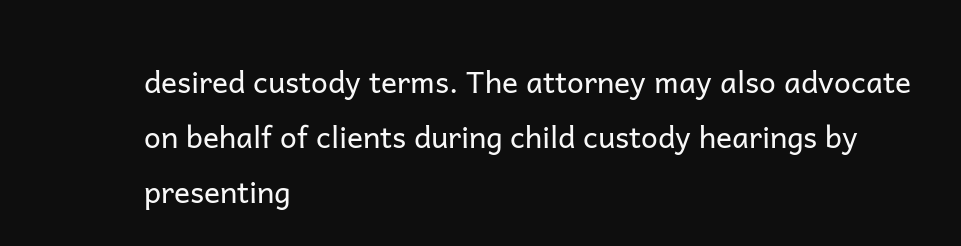desired custody terms. The attorney may also advocate on behalf of clients during child custody hearings by presenting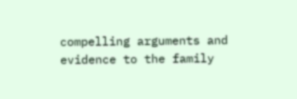compelling arguments and evidence to the family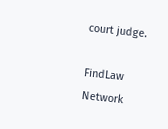court judge.

FindLaw Network